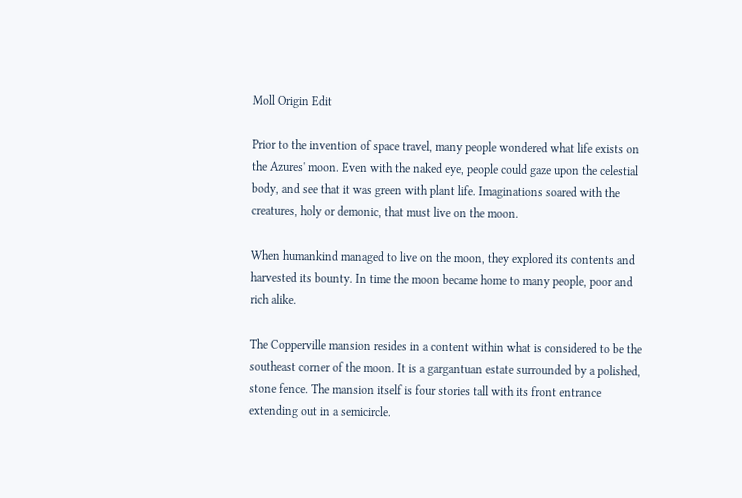Moll Origin Edit

Prior to the invention of space travel, many people wondered what life exists on the Azures' moon. Even with the naked eye, people could gaze upon the celestial body, and see that it was green with plant life. Imaginations soared with the creatures, holy or demonic, that must live on the moon.

When humankind managed to live on the moon, they explored its contents and harvested its bounty. In time the moon became home to many people, poor and rich alike.

The Copperville mansion resides in a content within what is considered to be the southeast corner of the moon. It is a gargantuan estate surrounded by a polished, stone fence. The mansion itself is four stories tall with its front entrance extending out in a semicircle.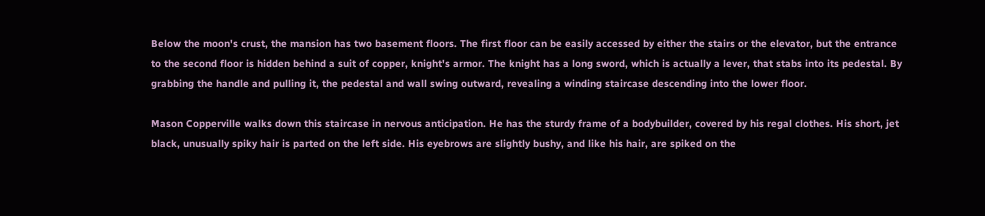Below the moon's crust, the mansion has two basement floors. The first floor can be easily accessed by either the stairs or the elevator, but the entrance to the second floor is hidden behind a suit of copper, knight's armor. The knight has a long sword, which is actually a lever, that stabs into its pedestal. By grabbing the handle and pulling it, the pedestal and wall swing outward, revealing a winding staircase descending into the lower floor.

Mason Copperville walks down this staircase in nervous anticipation. He has the sturdy frame of a bodybuilder, covered by his regal clothes. His short, jet black, unusually spiky hair is parted on the left side. His eyebrows are slightly bushy, and like his hair, are spiked on the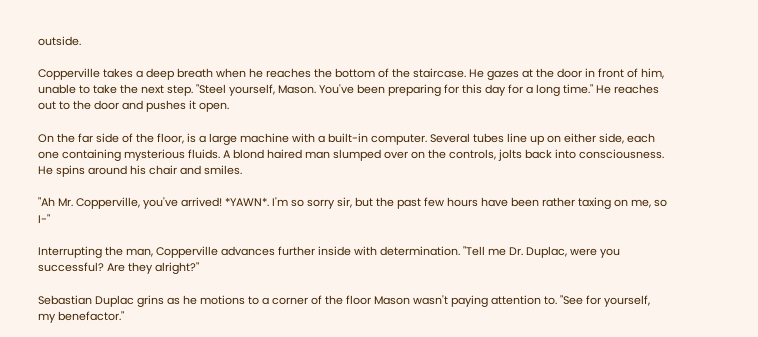outside.

Copperville takes a deep breath when he reaches the bottom of the staircase. He gazes at the door in front of him, unable to take the next step. "Steel yourself, Mason. You've been preparing for this day for a long time." He reaches out to the door and pushes it open.

On the far side of the floor, is a large machine with a built-in computer. Several tubes line up on either side, each one containing mysterious fluids. A blond haired man slumped over on the controls, jolts back into consciousness. He spins around his chair and smiles.

"Ah Mr. Copperville, you've arrived! *YAWN*. I'm so sorry sir, but the past few hours have been rather taxing on me, so I-"

Interrupting the man, Copperville advances further inside with determination. "Tell me Dr. Duplac, were you successful? Are they alright?"

Sebastian Duplac grins as he motions to a corner of the floor Mason wasn't paying attention to. "See for yourself, my benefactor."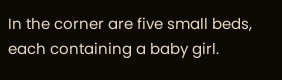In the corner are five small beds, each containing a baby girl.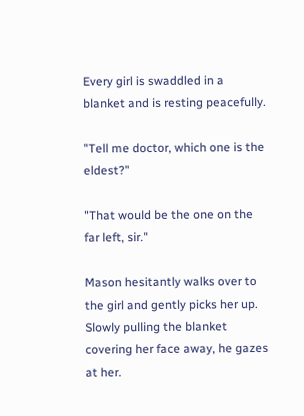Every girl is swaddled in a blanket and is resting peacefully.

"Tell me doctor, which one is the eldest?"

"That would be the one on the far left, sir."

Mason hesitantly walks over to the girl and gently picks her up. Slowly pulling the blanket covering her face away, he gazes at her.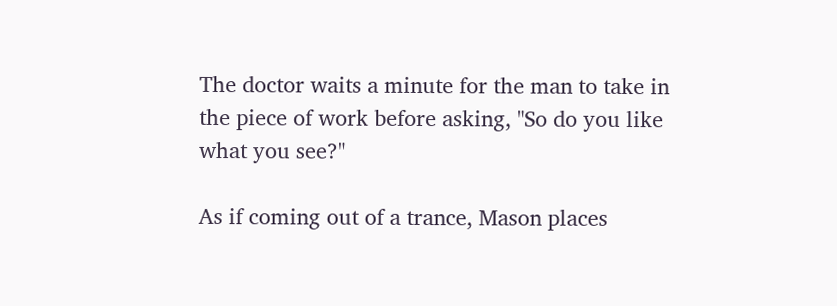The doctor waits a minute for the man to take in the piece of work before asking, "So do you like what you see?"

As if coming out of a trance, Mason places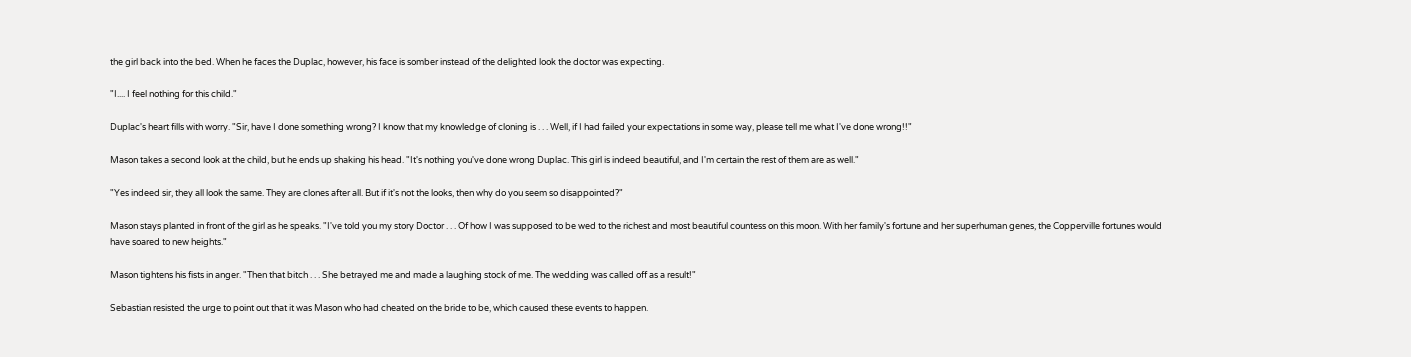the girl back into the bed. When he faces the Duplac, however, his face is somber instead of the delighted look the doctor was expecting.

"I.... I feel nothing for this child."

Duplac's heart fills with worry. "Sir, have I done something wrong? I know that my knowledge of cloning is . . . Well, if I had failed your expectations in some way, please tell me what I've done wrong!!"

Mason takes a second look at the child, but he ends up shaking his head. "It's nothing you've done wrong Duplac. This girl is indeed beautiful, and I'm certain the rest of them are as well."

"Yes indeed sir, they all look the same. They are clones after all. But if it's not the looks, then why do you seem so disappointed?"

Mason stays planted in front of the girl as he speaks. "I've told you my story Doctor . . . Of how I was supposed to be wed to the richest and most beautiful countess on this moon. With her family's fortune and her superhuman genes, the Copperville fortunes would have soared to new heights."

Mason tightens his fists in anger. "Then that bitch . . . She betrayed me and made a laughing stock of me. The wedding was called off as a result!"

Sebastian resisted the urge to point out that it was Mason who had cheated on the bride to be, which caused these events to happen.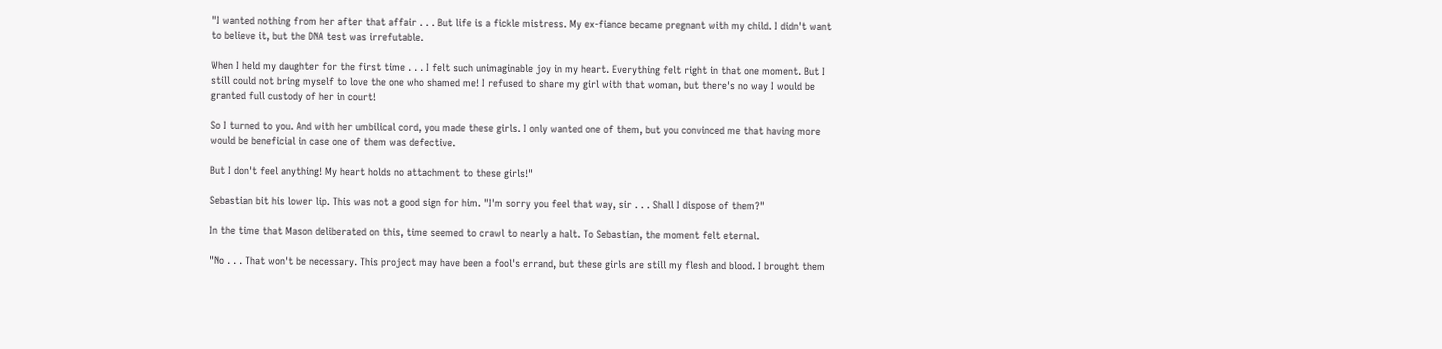"I wanted nothing from her after that affair . . . But life is a fickle mistress. My ex-fiance became pregnant with my child. I didn't want to believe it, but the DNA test was irrefutable.

When I held my daughter for the first time . . . I felt such unimaginable joy in my heart. Everything felt right in that one moment. But I still could not bring myself to love the one who shamed me! I refused to share my girl with that woman, but there's no way I would be granted full custody of her in court!

So I turned to you. And with her umbilical cord, you made these girls. I only wanted one of them, but you convinced me that having more would be beneficial in case one of them was defective.

But I don't feel anything! My heart holds no attachment to these girls!"

Sebastian bit his lower lip. This was not a good sign for him. "I'm sorry you feel that way, sir . . . Shall I dispose of them?"

In the time that Mason deliberated on this, time seemed to crawl to nearly a halt. To Sebastian, the moment felt eternal.

"No . . . That won't be necessary. This project may have been a fool's errand, but these girls are still my flesh and blood. I brought them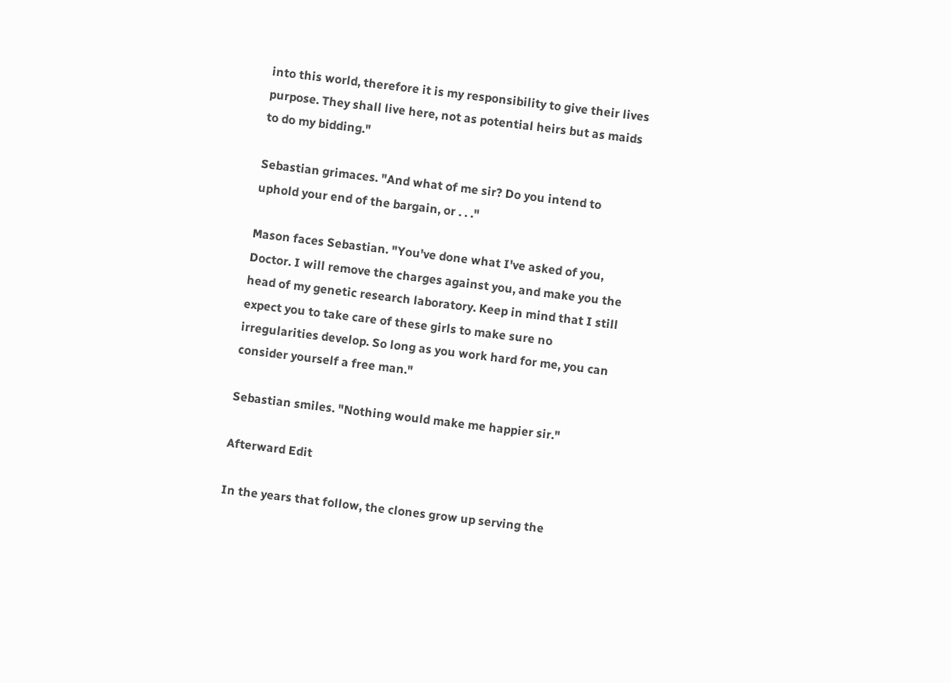into this world, therefore it is my responsibility to give their lives purpose. They shall live here, not as potential heirs but as maids to do my bidding."

Sebastian grimaces. "And what of me sir? Do you intend to uphold your end of the bargain, or . . ."

Mason faces Sebastian. "You've done what I've asked of you, Doctor. I will remove the charges against you, and make you the head of my genetic research laboratory. Keep in mind that I still expect you to take care of these girls to make sure no irregularities develop. So long as you work hard for me, you can consider yourself a free man."

Sebastian smiles. "Nothing would make me happier sir."

Afterward Edit

In the years that follow, the clones grow up serving the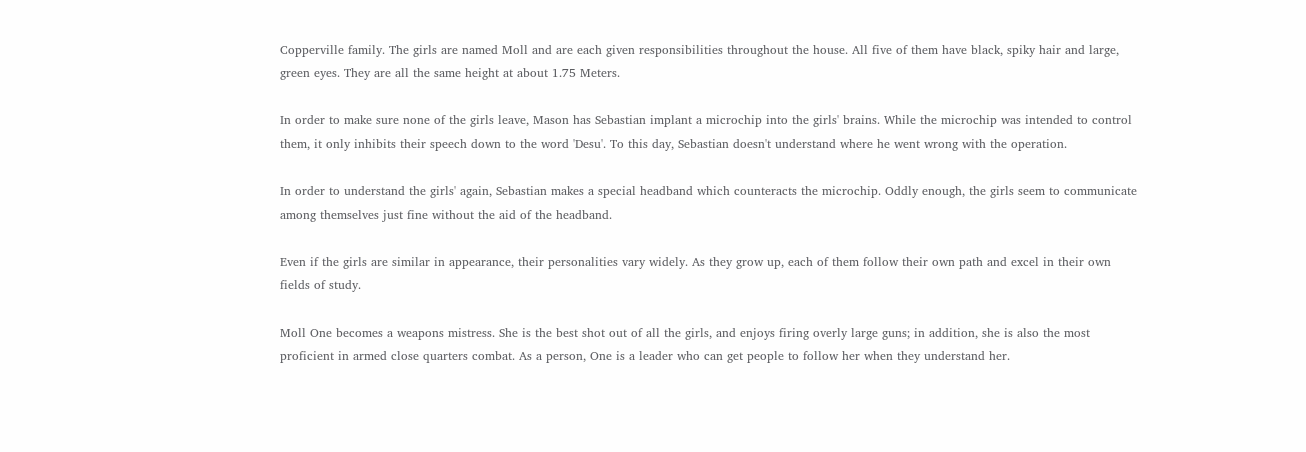Copperville family. The girls are named Moll and are each given responsibilities throughout the house. All five of them have black, spiky hair and large, green eyes. They are all the same height at about 1.75 Meters.

In order to make sure none of the girls leave, Mason has Sebastian implant a microchip into the girls' brains. While the microchip was intended to control them, it only inhibits their speech down to the word 'Desu'. To this day, Sebastian doesn't understand where he went wrong with the operation.

In order to understand the girls' again, Sebastian makes a special headband which counteracts the microchip. Oddly enough, the girls seem to communicate among themselves just fine without the aid of the headband.

Even if the girls are similar in appearance, their personalities vary widely. As they grow up, each of them follow their own path and excel in their own fields of study.

Moll One becomes a weapons mistress. She is the best shot out of all the girls, and enjoys firing overly large guns; in addition, she is also the most proficient in armed close quarters combat. As a person, One is a leader who can get people to follow her when they understand her.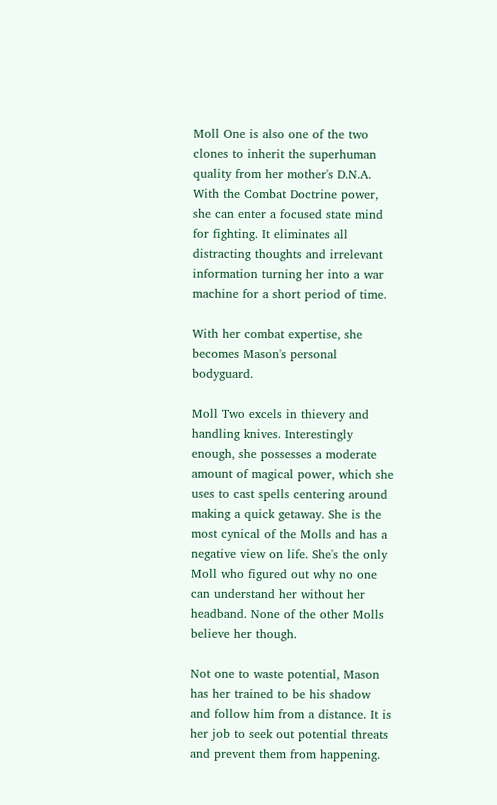Moll One is also one of the two clones to inherit the superhuman quality from her mother's D.N.A. With the Combat Doctrine power, she can enter a focused state mind for fighting. It eliminates all distracting thoughts and irrelevant information turning her into a war machine for a short period of time.

With her combat expertise, she becomes Mason's personal bodyguard.

Moll Two excels in thievery and handling knives. Interestingly enough, she possesses a moderate amount of magical power, which she uses to cast spells centering around making a quick getaway. She is the most cynical of the Molls and has a negative view on life. She's the only Moll who figured out why no one can understand her without her headband. None of the other Molls believe her though.

Not one to waste potential, Mason has her trained to be his shadow and follow him from a distance. It is her job to seek out potential threats and prevent them from happening.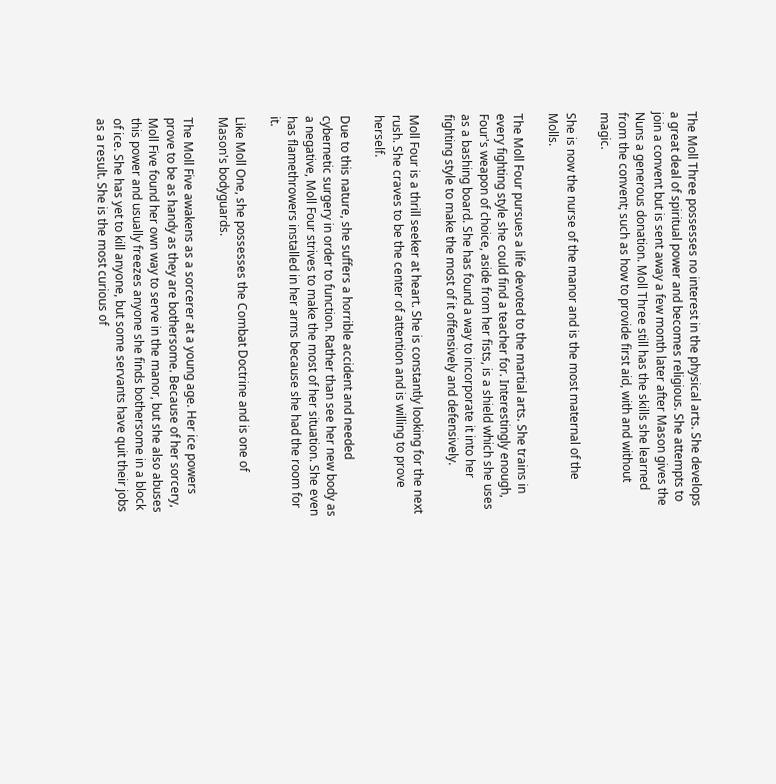The Moll Three possesses no interest in the physical arts. She develops a great deal of spiritual power and becomes religious. She attempts to join a convent but is sent away a few month later after Mason gives the Nuns a generous donation. Moll Three still has the skills she learned from the convent; such as how to provide first aid, with and without magic.

She is now the nurse of the manor and is the most maternal of the Molls.

The Moll Four pursues a life devoted to the martial arts. She trains in every fighting style she could find a teacher for. Interestingly enough, Four's weapon of choice, aside from her fists, is a shield which she uses as a bashing board. She has found a way to incorporate it into her fighting style to make the most of it offensively and defensively.

Moll Four is a thrill seeker at heart. She is constantly looking for the next rush. She craves to be the center of attention and is willing to prove herself.

Due to this nature, she suffers a horrible accident and needed cybernetic surgery in order to function. Rather than see her new body as a negative, Moll Four strives to make the most of her situation. She even has flamethrowers installed in her arms because she had the room for it.

Like Moll One, she possesses the Combat Doctrine and is one of Mason's bodyguards.

The Moll Five awakens as a sorcerer at a young age. Her ice powers prove to be as handy as they are bothersome. Because of her sorcery, Moll Five found her own way to serve in the manor, but she also abuses this power and usually freezes anyone she finds bothersome in a block of ice. She has yet to kill anyone, but some servants have quit their jobs as a result. She is the most curious of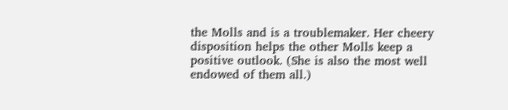the Molls and is a troublemaker. Her cheery disposition helps the other Molls keep a positive outlook. (She is also the most well endowed of them all.)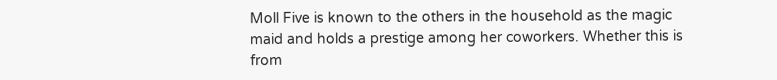Moll Five is known to the others in the household as the magic maid and holds a prestige among her coworkers. Whether this is from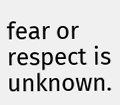fear or respect is unknown.